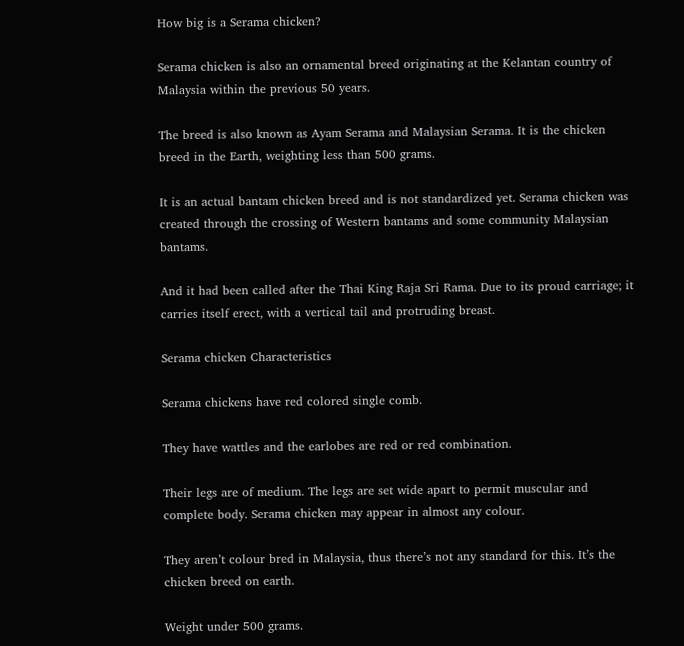How big is a Serama chicken?

Serama chicken is also an ornamental breed originating at the Kelantan country of Malaysia within the previous 50 years.

The breed is also known as Ayam Serama and Malaysian Serama. It is the chicken breed in the Earth, weighting less than 500 grams.

It is an actual bantam chicken breed and is not standardized yet. Serama chicken was created through the crossing of Western bantams and some community Malaysian bantams.

And it had been called after the Thai King Raja Sri Rama. Due to its proud carriage; it carries itself erect, with a vertical tail and protruding breast.

Serama chicken Characteristics

Serama chickens have red colored single comb.

They have wattles and the earlobes are red or red combination.

Their legs are of medium. The legs are set wide apart to permit muscular and complete body. Serama chicken may appear in almost any colour.

They aren’t colour bred in Malaysia, thus there’s not any standard for this. It’s the chicken breed on earth.

Weight under 500 grams.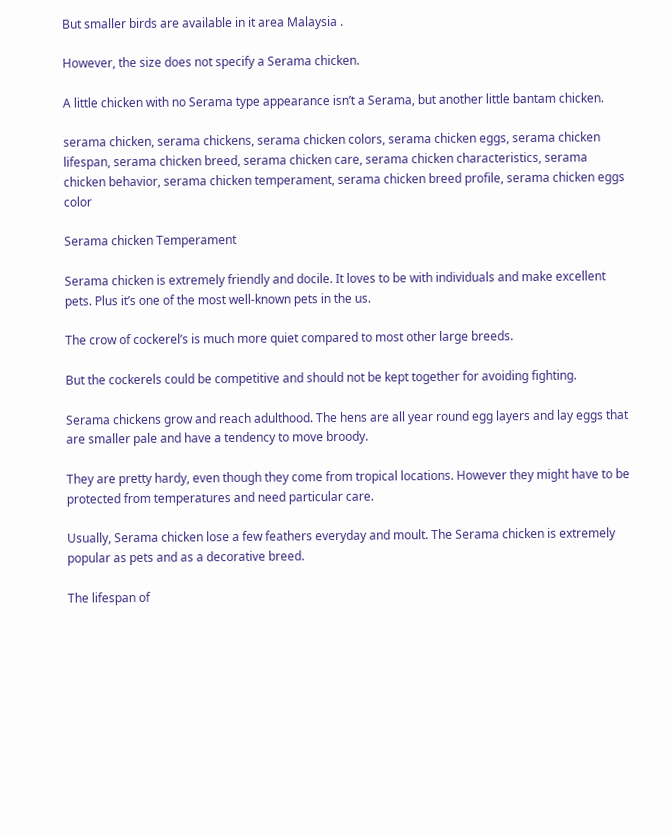But smaller birds are available in it area Malaysia .

However, the size does not specify a Serama chicken.

A little chicken with no Serama type appearance isn’t a Serama, but another little bantam chicken.

serama chicken, serama chickens, serama chicken colors, serama chicken eggs, serama chicken lifespan, serama chicken breed, serama chicken care, serama chicken characteristics, serama chicken behavior, serama chicken temperament, serama chicken breed profile, serama chicken eggs color

Serama chicken Temperament

Serama chicken is extremely friendly and docile. It loves to be with individuals and make excellent pets. Plus it’s one of the most well-known pets in the us.

The crow of cockerel’s is much more quiet compared to most other large breeds.

But the cockerels could be competitive and should not be kept together for avoiding fighting.

Serama chickens grow and reach adulthood. The hens are all year round egg layers and lay eggs that are smaller pale and have a tendency to move broody.

They are pretty hardy, even though they come from tropical locations. However they might have to be protected from temperatures and need particular care.

Usually, Serama chicken lose a few feathers everyday and moult. The Serama chicken is extremely popular as pets and as a decorative breed.

The lifespan of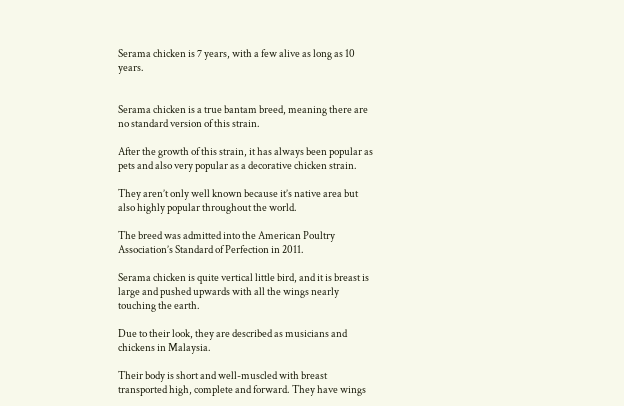Serama chicken is 7 years, with a few alive as long as 10 years.


Serama chicken is a true bantam breed, meaning there are no standard version of this strain.

After the growth of this strain, it has always been popular as pets and also very popular as a decorative chicken strain.

They aren’t only well known because it’s native area but also highly popular throughout the world.

The breed was admitted into the American Poultry Association’s Standard of Perfection in 2011.

Serama chicken is quite vertical little bird, and it is breast is large and pushed upwards with all the wings nearly touching the earth.

Due to their look, they are described as musicians and chickens in Malaysia.

Their body is short and well-muscled with breast transported high, complete and forward. They have wings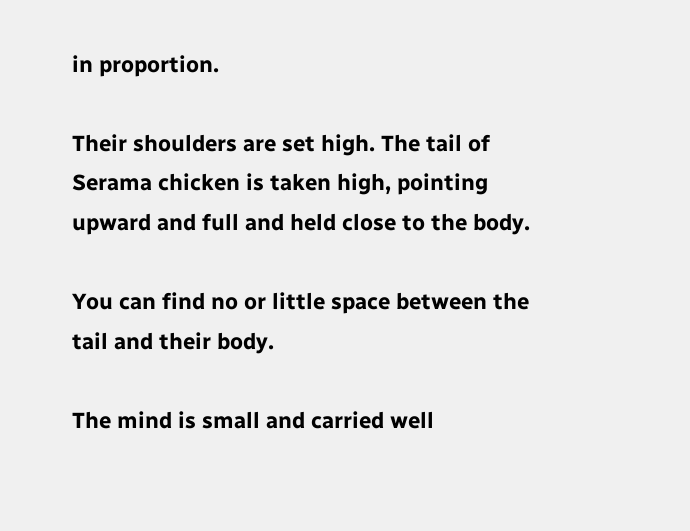in proportion.

Their shoulders are set high. The tail of Serama chicken is taken high, pointing upward and full and held close to the body.

You can find no or little space between the tail and their body.

The mind is small and carried well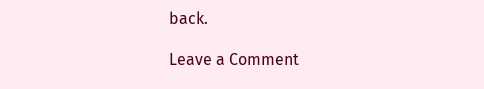back.

Leave a Comment